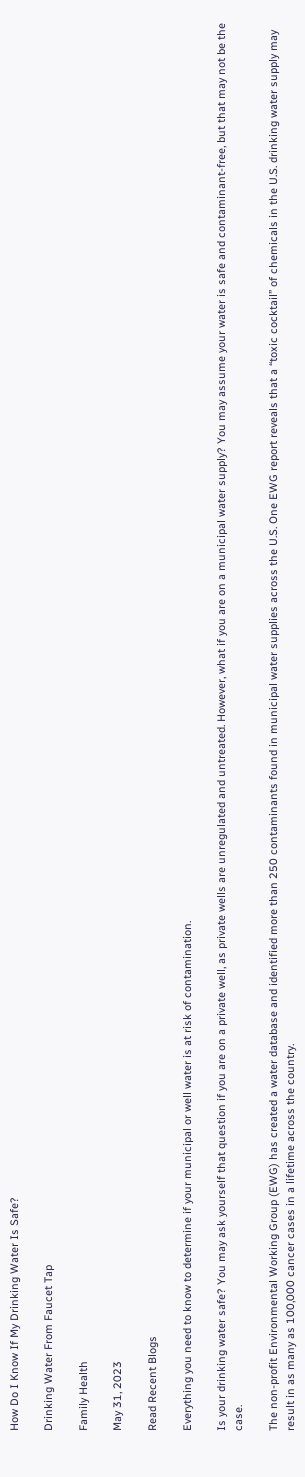How Do I Know If My Drinking Water Is Safe?

Drinking Water From Faucet Tap

Family Health

May 31, 2023

Read Recent Blogs

Everything you need to know to determine if your municipal or well water is at risk of contamination.

Is your drinking water safe? You may ask yourself that question if you are on a private well, as private wells are unregulated and untreated. However, what if you are on a municipal water supply? You may assume your water is safe and contaminant-free, but that may not be the case.

The non-profit Environmental Working Group (EWG) has created a water database and identified more than 250 contaminants found in municipal water supplies across the U.S. One EWG report reveals that a “toxic cocktail” of chemicals in the U.S. drinking water supply may result in as many as 100,000 cancer cases in a lifetime across the country.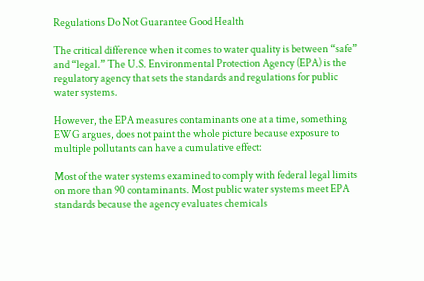Regulations Do Not Guarantee Good Health

The critical difference when it comes to water quality is between “safe” and “legal.” The U.S. Environmental Protection Agency (EPA) is the regulatory agency that sets the standards and regulations for public water systems.

However, the EPA measures contaminants one at a time, something EWG argues, does not paint the whole picture because exposure to multiple pollutants can have a cumulative effect:

Most of the water systems examined to comply with federal legal limits on more than 90 contaminants. Most public water systems meet EPA standards because the agency evaluates chemicals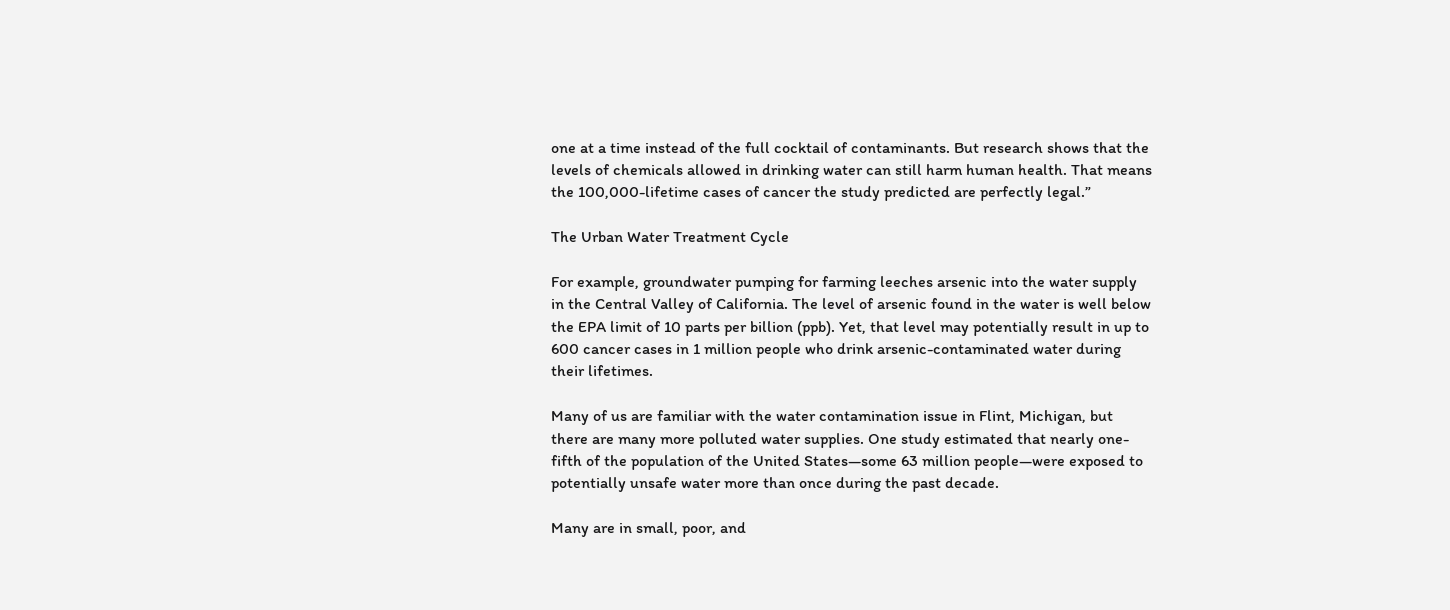one at a time instead of the full cocktail of contaminants. But research shows that the levels of chemicals allowed in drinking water can still harm human health. That means the 100,000-lifetime cases of cancer the study predicted are perfectly legal.”

The Urban Water Treatment Cycle

For example, groundwater pumping for farming leeches arsenic into the water supply in the Central Valley of California. The level of arsenic found in the water is well below the EPA limit of 10 parts per billion (ppb). Yet, that level may potentially result in up to 600 cancer cases in 1 million people who drink arsenic-contaminated water during their lifetimes.

Many of us are familiar with the water contamination issue in Flint, Michigan, but there are many more polluted water supplies. One study estimated that nearly one-fifth of the population of the United States—some 63 million people—were exposed to potentially unsafe water more than once during the past decade.

Many are in small, poor, and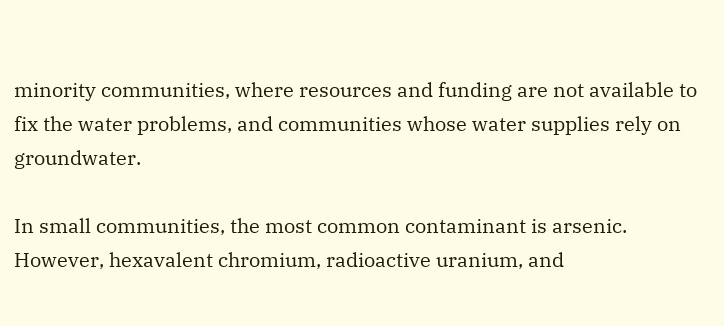minority communities, where resources and funding are not available to fix the water problems, and communities whose water supplies rely on groundwater.

In small communities, the most common contaminant is arsenic. However, hexavalent chromium, radioactive uranium, and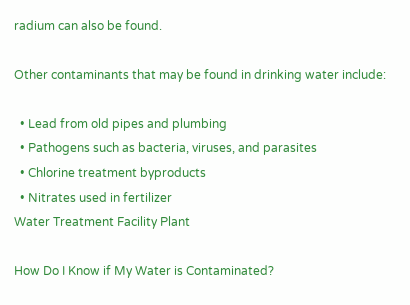radium can also be found.

Other contaminants that may be found in drinking water include:

  • Lead from old pipes and plumbing
  • Pathogens such as bacteria, viruses, and parasites
  • Chlorine treatment byproducts
  • Nitrates used in fertilizer
Water Treatment Facility Plant

How Do I Know if My Water is Contaminated?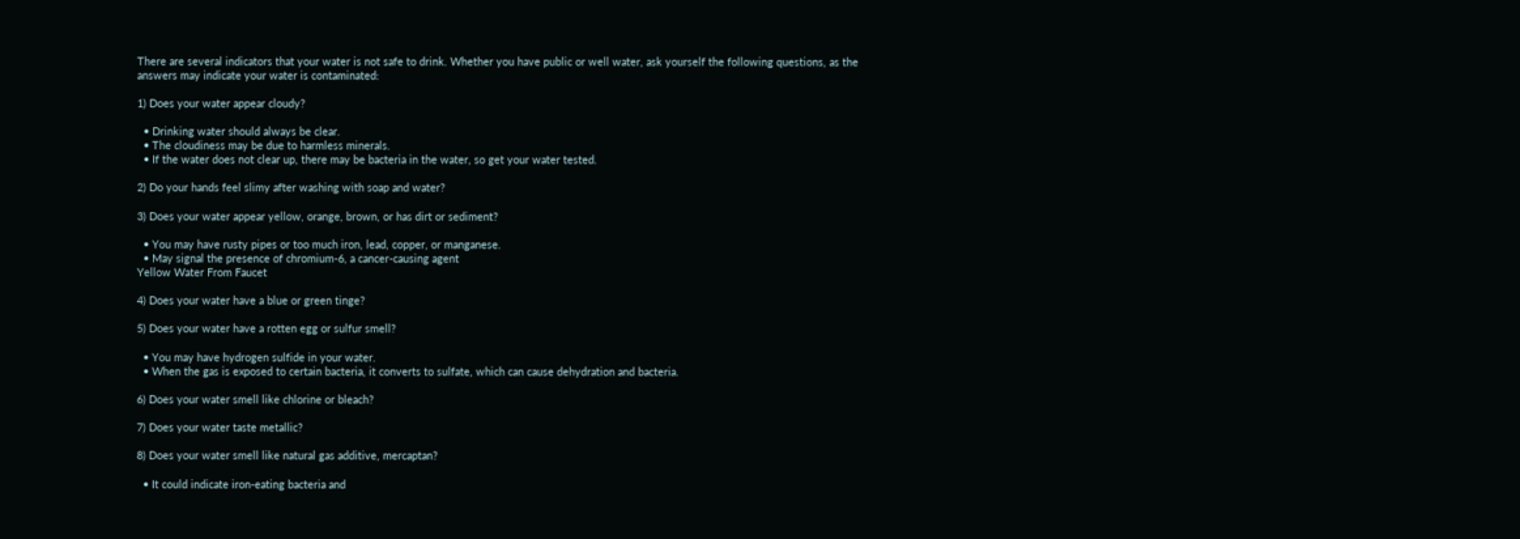There are several indicators that your water is not safe to drink. Whether you have public or well water, ask yourself the following questions, as the answers may indicate your water is contaminated:

1) Does your water appear cloudy?

  • Drinking water should always be clear.
  • The cloudiness may be due to harmless minerals.
  • If the water does not clear up, there may be bacteria in the water, so get your water tested.

2) Do your hands feel slimy after washing with soap and water?

3) Does your water appear yellow, orange, brown, or has dirt or sediment?

  • You may have rusty pipes or too much iron, lead, copper, or manganese.
  • May signal the presence of chromium-6, a cancer-causing agent
Yellow Water From Faucet

4) Does your water have a blue or green tinge?

5) Does your water have a rotten egg or sulfur smell?

  • You may have hydrogen sulfide in your water.
  • When the gas is exposed to certain bacteria, it converts to sulfate, which can cause dehydration and bacteria.

6) Does your water smell like chlorine or bleach?

7) Does your water taste metallic?

8) Does your water smell like natural gas additive, mercaptan?

  • It could indicate iron-eating bacteria and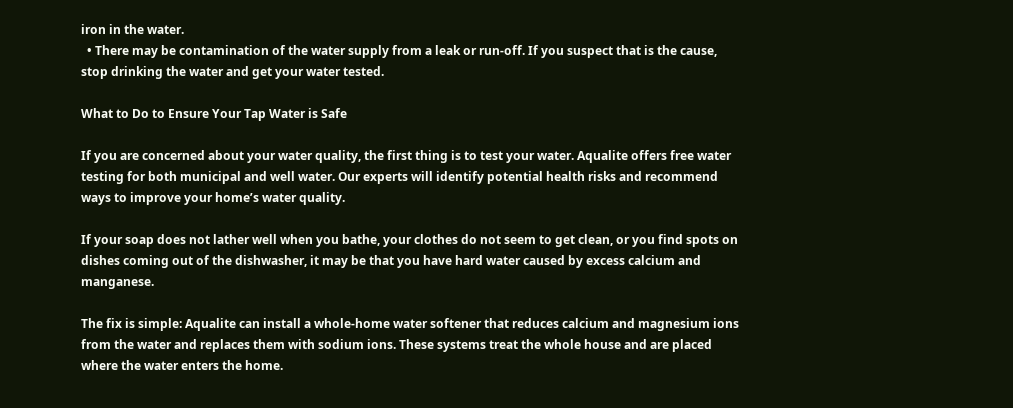iron in the water.
  • There may be contamination of the water supply from a leak or run-off. If you suspect that is the cause, stop drinking the water and get your water tested.

What to Do to Ensure Your Tap Water is Safe

If you are concerned about your water quality, the first thing is to test your water. Aqualite offers free water testing for both municipal and well water. Our experts will identify potential health risks and recommend ways to improve your home’s water quality.

If your soap does not lather well when you bathe, your clothes do not seem to get clean, or you find spots on dishes coming out of the dishwasher, it may be that you have hard water caused by excess calcium and manganese.

The fix is simple: Aqualite can install a whole-home water softener that reduces calcium and magnesium ions from the water and replaces them with sodium ions. These systems treat the whole house and are placed where the water enters the home.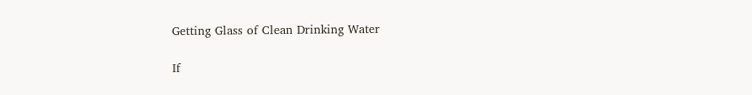Getting Glass of Clean Drinking Water

If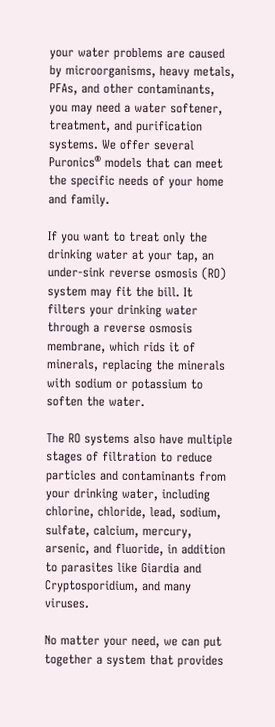your water problems are caused by microorganisms, heavy metals, PFAs, and other contaminants, you may need a water softener, treatment, and purification systems. We offer several Puronics® models that can meet the specific needs of your home and family.

If you want to treat only the drinking water at your tap, an under-sink reverse osmosis (RO) system may fit the bill. It filters your drinking water through a reverse osmosis membrane, which rids it of minerals, replacing the minerals with sodium or potassium to soften the water.

The RO systems also have multiple stages of filtration to reduce particles and contaminants from your drinking water, including chlorine, chloride, lead, sodium, sulfate, calcium, mercury, arsenic, and fluoride, in addition to parasites like Giardia and Cryptosporidium, and many viruses.

No matter your need, we can put together a system that provides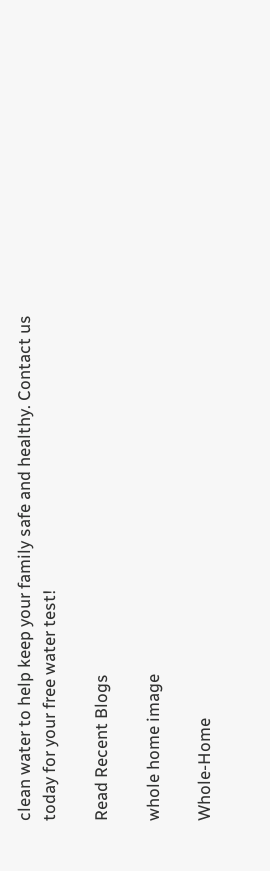clean water to help keep your family safe and healthy. Contact us today for your free water test!

Read Recent Blogs

whole home image

Whole-Home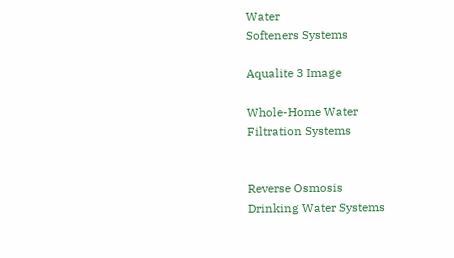Water
Softeners Systems

Aqualite 3 Image

Whole-Home Water
Filtration Systems


Reverse Osmosis
Drinking Water Systems